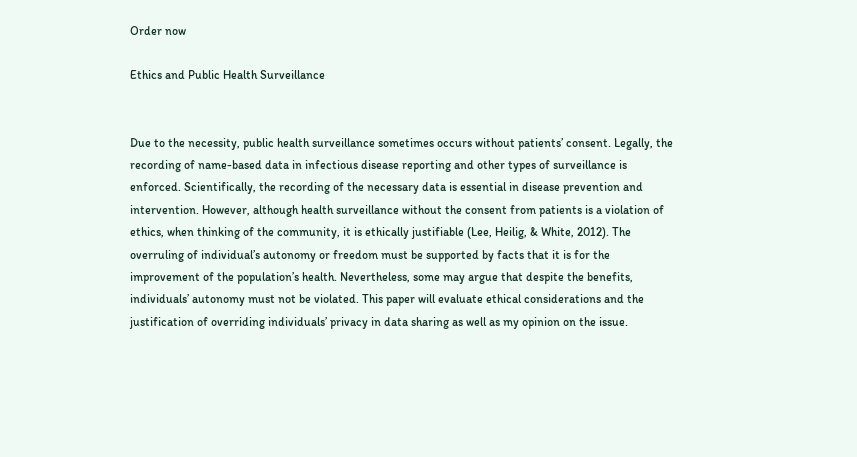Order now

Ethics and Public Health Surveillance


Due to the necessity, public health surveillance sometimes occurs without patients’ consent. Legally, the recording of name-based data in infectious disease reporting and other types of surveillance is enforced. Scientifically, the recording of the necessary data is essential in disease prevention and intervention. However, although health surveillance without the consent from patients is a violation of ethics, when thinking of the community, it is ethically justifiable (Lee, Heilig, & White, 2012). The overruling of individual’s autonomy or freedom must be supported by facts that it is for the improvement of the population’s health. Nevertheless, some may argue that despite the benefits, individuals’ autonomy must not be violated. This paper will evaluate ethical considerations and the justification of overriding individuals’ privacy in data sharing as well as my opinion on the issue.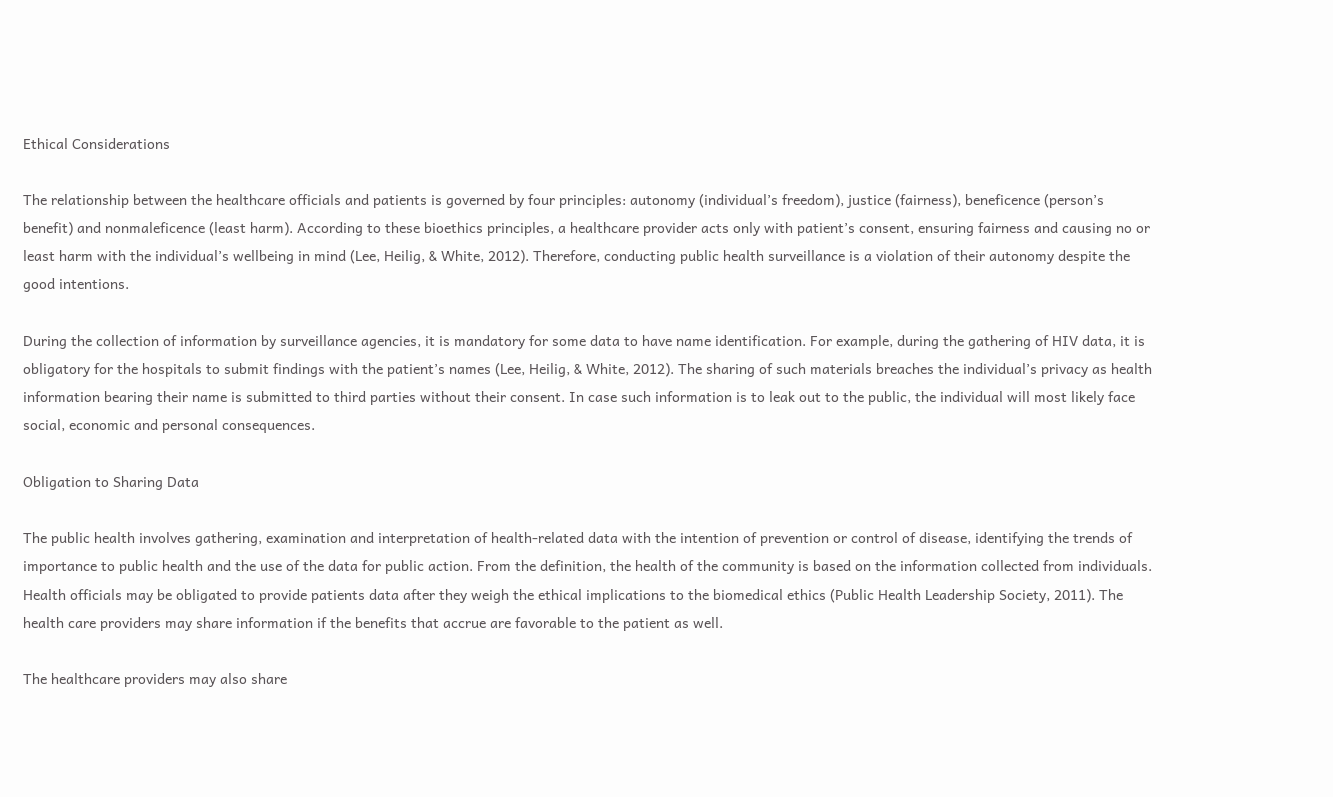Ethical Considerations

The relationship between the healthcare officials and patients is governed by four principles: autonomy (individual’s freedom), justice (fairness), beneficence (person’s benefit) and nonmaleficence (least harm). According to these bioethics principles, a healthcare provider acts only with patient’s consent, ensuring fairness and causing no or least harm with the individual’s wellbeing in mind (Lee, Heilig, & White, 2012). Therefore, conducting public health surveillance is a violation of their autonomy despite the good intentions.

During the collection of information by surveillance agencies, it is mandatory for some data to have name identification. For example, during the gathering of HIV data, it is obligatory for the hospitals to submit findings with the patient’s names (Lee, Heilig, & White, 2012). The sharing of such materials breaches the individual’s privacy as health information bearing their name is submitted to third parties without their consent. In case such information is to leak out to the public, the individual will most likely face social, economic and personal consequences.

Obligation to Sharing Data

The public health involves gathering, examination and interpretation of health-related data with the intention of prevention or control of disease, identifying the trends of importance to public health and the use of the data for public action. From the definition, the health of the community is based on the information collected from individuals. Health officials may be obligated to provide patients data after they weigh the ethical implications to the biomedical ethics (Public Health Leadership Society, 2011). The health care providers may share information if the benefits that accrue are favorable to the patient as well.

The healthcare providers may also share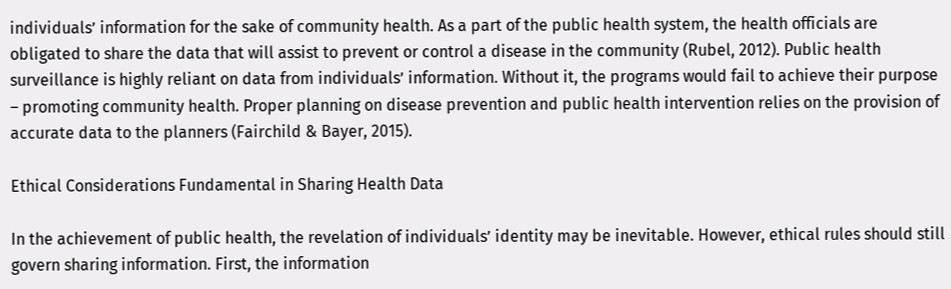individuals’ information for the sake of community health. As a part of the public health system, the health officials are obligated to share the data that will assist to prevent or control a disease in the community (Rubel, 2012). Public health surveillance is highly reliant on data from individuals’ information. Without it, the programs would fail to achieve their purpose – promoting community health. Proper planning on disease prevention and public health intervention relies on the provision of accurate data to the planners (Fairchild & Bayer, 2015).

Ethical Considerations Fundamental in Sharing Health Data

In the achievement of public health, the revelation of individuals’ identity may be inevitable. However, ethical rules should still govern sharing information. First, the information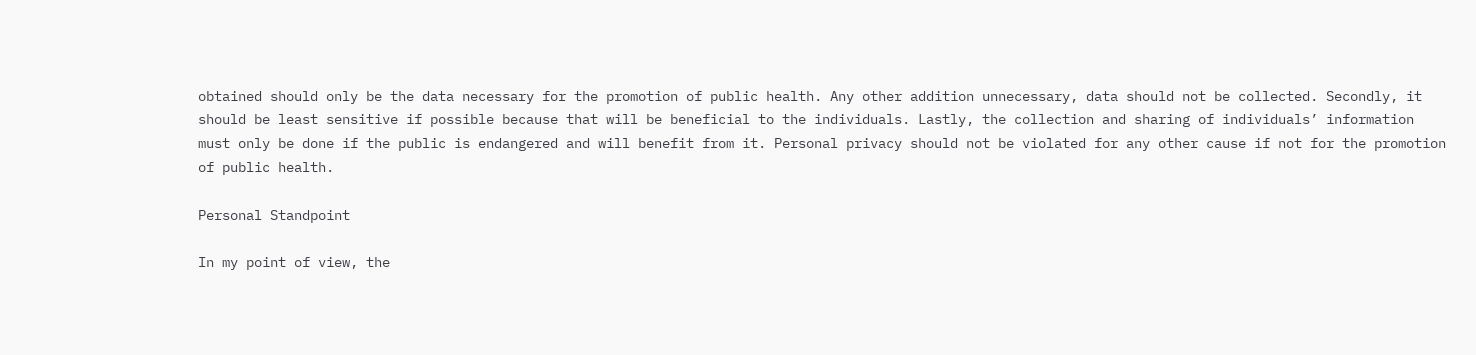obtained should only be the data necessary for the promotion of public health. Any other addition unnecessary, data should not be collected. Secondly, it should be least sensitive if possible because that will be beneficial to the individuals. Lastly, the collection and sharing of individuals’ information must only be done if the public is endangered and will benefit from it. Personal privacy should not be violated for any other cause if not for the promotion of public health.

Personal Standpoint

In my point of view, the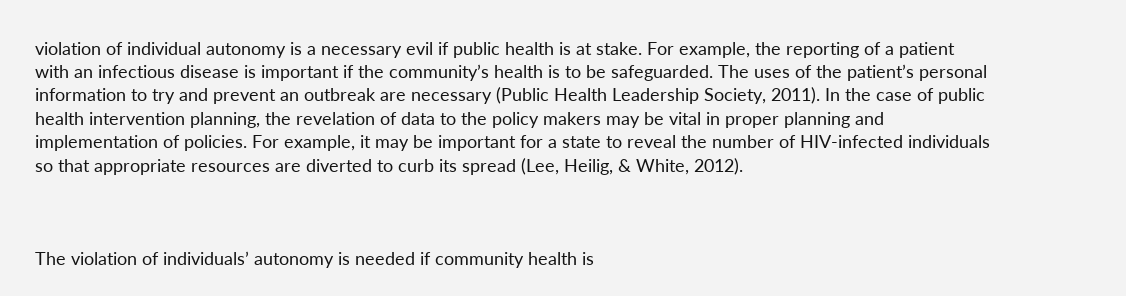violation of individual autonomy is a necessary evil if public health is at stake. For example, the reporting of a patient with an infectious disease is important if the community’s health is to be safeguarded. The uses of the patient’s personal information to try and prevent an outbreak are necessary (Public Health Leadership Society, 2011). In the case of public health intervention planning, the revelation of data to the policy makers may be vital in proper planning and implementation of policies. For example, it may be important for a state to reveal the number of HIV-infected individuals so that appropriate resources are diverted to curb its spread (Lee, Heilig, & White, 2012).



The violation of individuals’ autonomy is needed if community health is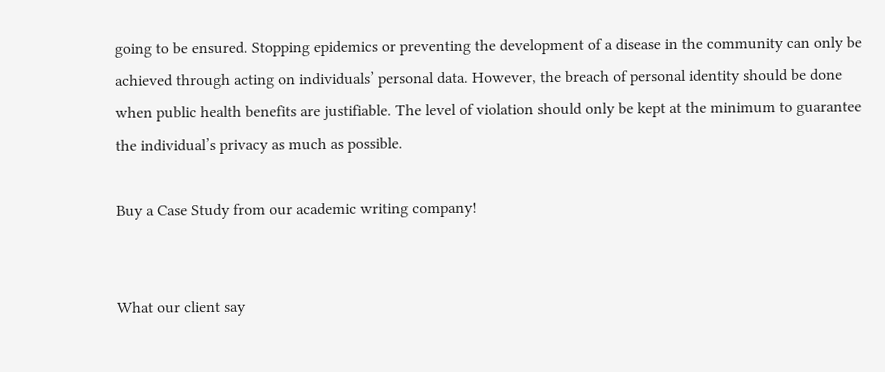going to be ensured. Stopping epidemics or preventing the development of a disease in the community can only be achieved through acting on individuals’ personal data. However, the breach of personal identity should be done when public health benefits are justifiable. The level of violation should only be kept at the minimum to guarantee the individual’s privacy as much as possible.

Buy a Case Study from our academic writing company!


What our client say